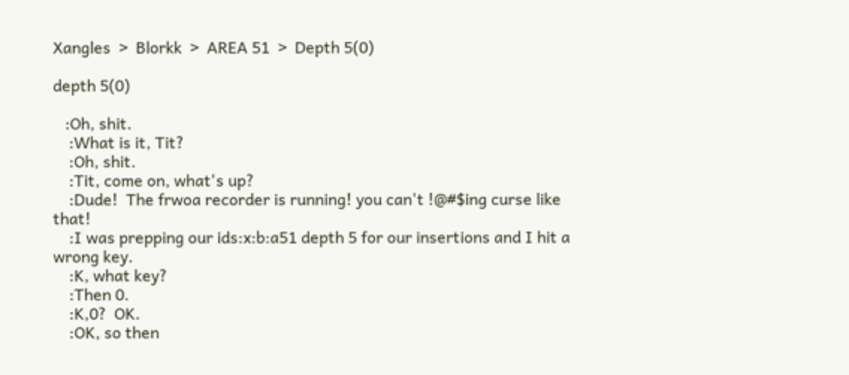Xangles  >  Blorkk  >  AREA 51  >  Depth 5(0)

depth 5(0)

   :Oh, shit.
    :What is it, Tit?
    :Oh, shit.
    :Tit, come on, what's up?
    :Dude!  The frwoa recorder is running! you can't !@#$ing curse like that!
    :I was prepping our ids:x:b:a51 depth 5 for our insertions and I hit a wrong key.
    :K, what key?
    :Then 0.
    :K,0?  OK.
    :OK, so then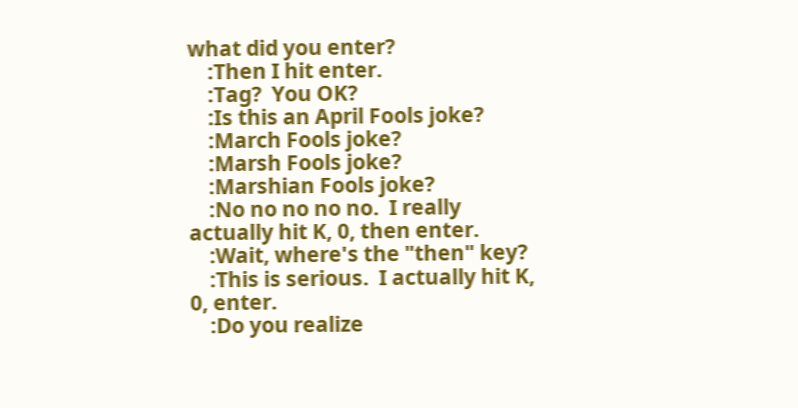what did you enter?
    :Then I hit enter.
    :Tag?  You OK?
    :Is this an April Fools joke?
    :March Fools joke?
    :Marsh Fools joke?
    :Marshian Fools joke?
    :No no no no no.  I really actually hit K, 0, then enter.
    :Wait, where's the "then" key?
    :This is serious.  I actually hit K, 0, enter.
    :Do you realize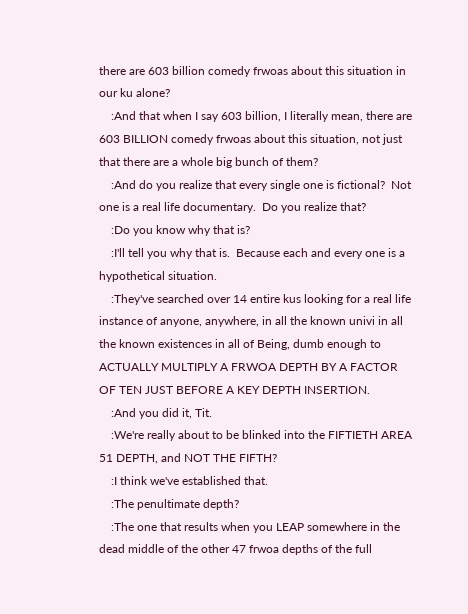there are 603 billion comedy frwoas about this situation in our ku alone?
    :And that when I say 603 billion, I literally mean, there are 603 BILLION comedy frwoas about this situation, not just that there are a whole big bunch of them?
    :And do you realize that every single one is fictional?  Not one is a real life documentary.  Do you realize that?
    :Do you know why that is?
    :I'll tell you why that is.  Because each and every one is a hypothetical situation.
    :They've searched over 14 entire kus looking for a real life instance of anyone, anywhere, in all the known univi in all the known existences in all of Being, dumb enough to ACTUALLY MULTIPLY A FRWOA DEPTH BY A FACTOR OF TEN JUST BEFORE A KEY DEPTH INSERTION.
    :And you did it, Tit.
    :We're really about to be blinked into the FIFTIETH AREA 51 DEPTH, and NOT THE FIFTH?
    :I think we've established that.
    :The penultimate depth?
    :The one that results when you LEAP somewhere in the dead middle of the other 47 frwoa depths of the full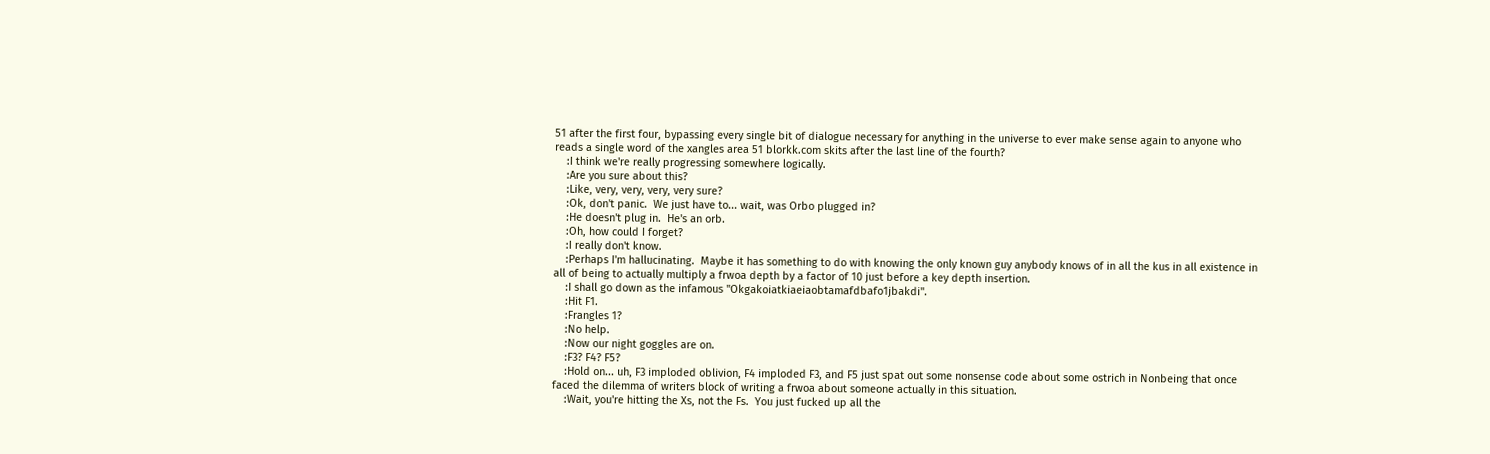51 after the first four, bypassing every single bit of dialogue necessary for anything in the universe to ever make sense again to anyone who reads a single word of the xangles area 51 blorkk.com skits after the last line of the fourth?
    :I think we're really progressing somewhere logically.
    :Are you sure about this?
    :Like, very, very, very, very sure?
    :Ok, don't panic.  We just have to... wait, was Orbo plugged in?
    :He doesn't plug in.  He's an orb.
    :Oh, how could I forget?
    :I really don't know.
    :Perhaps I'm hallucinating.  Maybe it has something to do with knowing the only known guy anybody knows of in all the kus in all existence in all of being to actually multiply a frwoa depth by a factor of 10 just before a key depth insertion.
    :I shall go down as the infamous "Okgakoiatkiaeiaobtamafdbafo1jbakdi".
    :Hit F1.
    :Frangles 1?
    :No help.
    :Now our night goggles are on.
    :F3? F4? F5?
    :Hold on... uh, F3 imploded oblivion, F4 imploded F3, and F5 just spat out some nonsense code about some ostrich in Nonbeing that once faced the dilemma of writers block of writing a frwoa about someone actually in this situation.
    :Wait, you're hitting the Xs, not the Fs.  You just fucked up all the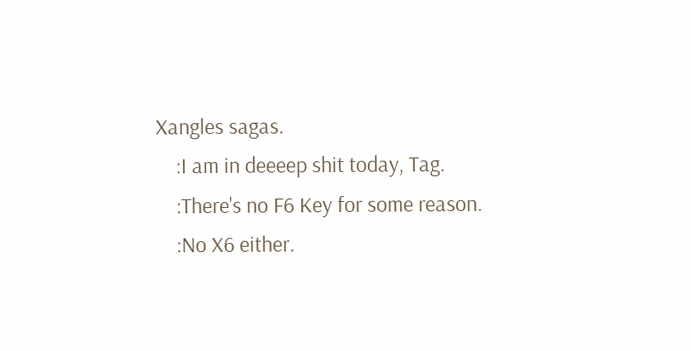Xangles sagas.
    :I am in deeeep shit today, Tag.
    :There's no F6 Key for some reason.
    :No X6 either.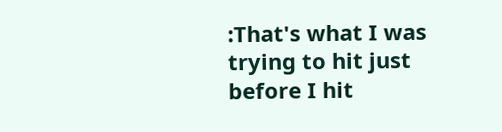:That's what I was trying to hit just before I hit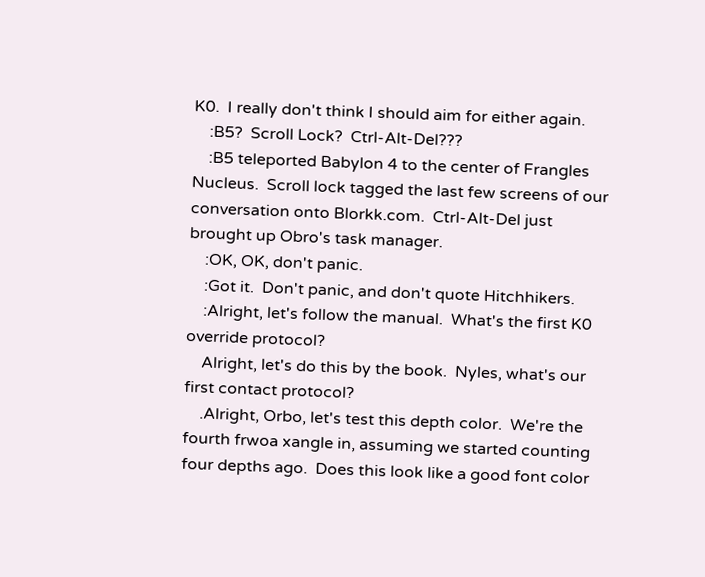K0.  I really don't think I should aim for either again.
    :B5?  Scroll Lock?  Ctrl-Alt-Del???
    :B5 teleported Babylon 4 to the center of Frangles Nucleus.  Scroll lock tagged the last few screens of our conversation onto Blorkk.com.  Ctrl-Alt-Del just brought up Obro's task manager.
    :OK, OK, don't panic.
    :Got it.  Don't panic, and don't quote Hitchhikers.
    :Alright, let's follow the manual.  What's the first K0 override protocol?
    Alright, let's do this by the book.  Nyles, what's our first contact protocol?
    .Alright, Orbo, let's test this depth color.  We're the fourth frwoa xangle in, assuming we started counting four depths ago.  Does this look like a good font color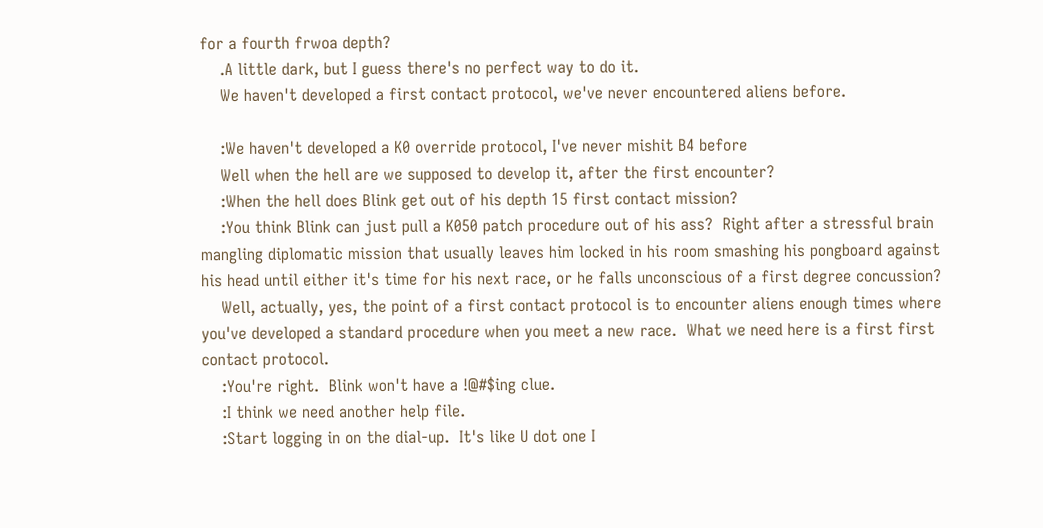for a fourth frwoa depth?
    .A little dark, but I guess there's no perfect way to do it.
    We haven't developed a first contact protocol, we've never encountered aliens before.

    :We haven't developed a K0 override protocol, I've never mishit B4 before
    Well when the hell are we supposed to develop it, after the first encounter?
    :When the hell does Blink get out of his depth 15 first contact mission?
    :You think Blink can just pull a K050 patch procedure out of his ass?  Right after a stressful brain mangling diplomatic mission that usually leaves him locked in his room smashing his pongboard against his head until either it's time for his next race, or he falls unconscious of a first degree concussion?
    Well, actually, yes, the point of a first contact protocol is to encounter aliens enough times where you've developed a standard procedure when you meet a new race.  What we need here is a first first contact protocol.
    :You're right.  Blink won't have a !@#$ing clue.
    :I think we need another help file.
    :Start logging in on the dial-up.  It's like U dot one I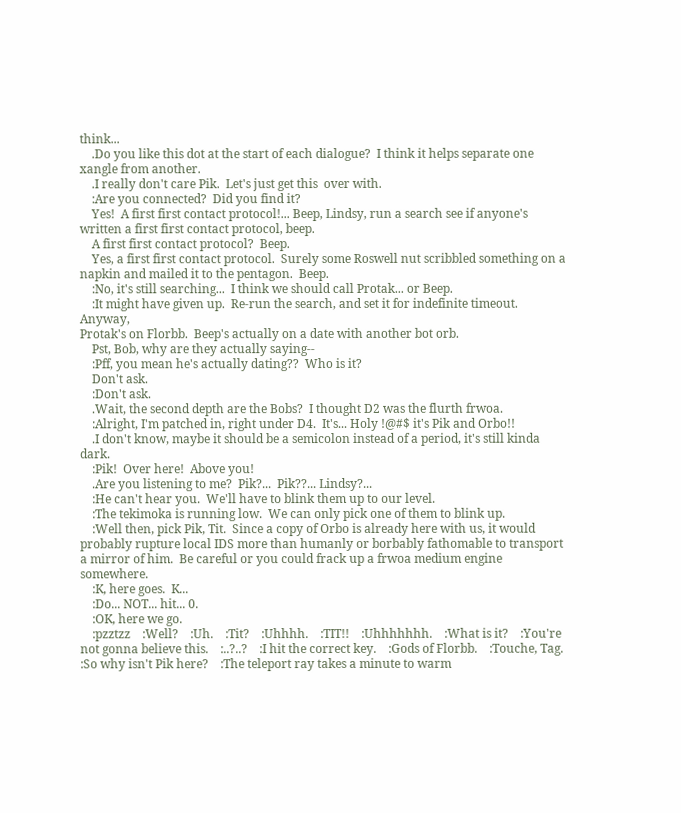think...
    .Do you like this dot at the start of each dialogue?  I think it helps separate one xangle from another.
    .I really don't care Pik.  Let's just get this  over with.
    :Are you connected?  Did you find it?
    Yes!  A first first contact protocol!... Beep, Lindsy, run a search see if anyone's written a first first contact protocol, beep.
    A first first contact protocol?  Beep.
    Yes, a first first contact protocol.  Surely some Roswell nut scribbled something on a napkin and mailed it to the pentagon.  Beep.
    :No, it's still searching...  I think we should call Protak... or Beep.
    :It might have given up.  Re-run the search, and set it for indefinite timeout.  Anyway,
Protak's on Florbb.  Beep's actually on a date with another bot orb.
    Pst, Bob, why are they actually saying--
    :Pff, you mean he's actually dating??  Who is it?
    Don't ask.
    :Don't ask.
    .Wait, the second depth are the Bobs?  I thought D2 was the flurth frwoa.
    :Alright, I'm patched in, right under D4.  It's... Holy !@#$ it's Pik and Orbo!!
    .I don't know, maybe it should be a semicolon instead of a period, it's still kinda dark.
    :Pik!  Over here!  Above you!
    .Are you listening to me?  Pik?...  Pik??... Lindsy?...
    :He can't hear you.  We'll have to blink them up to our level.
    :The tekimoka is running low.  We can only pick one of them to blink up.
    :Well then, pick Pik, Tit.  Since a copy of Orbo is already here with us, it would probably rupture local IDS more than humanly or borbably fathomable to transport a mirror of him.  Be careful or you could frack up a frwoa medium engine somewhere.
    :K, here goes.  K...
    :Do... NOT... hit... 0.
    :OK, here we go.
    :pzztzz    :Well?    :Uh.    :Tit?    :Uhhhh.    :TIT!!    :Uhhhhhhh.    :What is it?    :You're not gonna believe this.    :..?..?    :I hit the correct key.    :Gods of Florbb.    :Touche, Tag.    :So why isn't Pik here?    :The teleport ray takes a minute to warm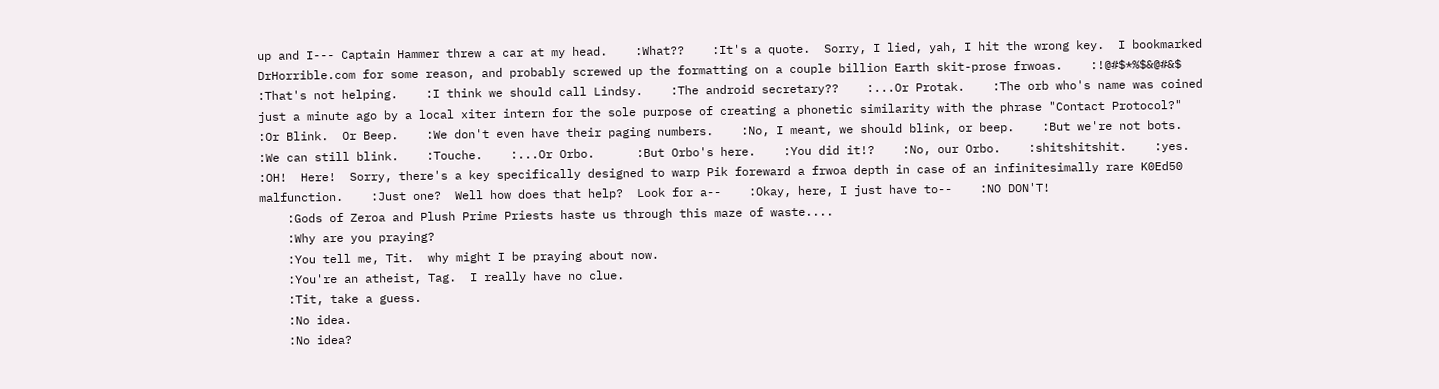up and I--- Captain Hammer threw a car at my head.    :What??    :It's a quote.  Sorry, I lied, yah, I hit the wrong key.  I bookmarked DrHorrible.com for some reason, and probably screwed up the formatting on a couple billion Earth skit-prose frwoas.    :!@#$*%$&@#&$    :That's not helping.    :I think we should call Lindsy.    :The android secretary??    :...Or Protak.    :The orb who's name was coined just a minute ago by a local xiter intern for the sole purpose of creating a phonetic similarity with the phrase "Contact Protocol?"    :Or Blink.  Or Beep.    :We don't even have their paging numbers.    :No, I meant, we should blink, or beep.    :But we're not bots.    :We can still blink.    :Touche.    :...Or Orbo.      :But Orbo's here.    :You did it!?    :No, our Orbo.    :shitshitshit.    :yes.    :OH!  Here!  Sorry, there's a key specifically designed to warp Pik foreward a frwoa depth in case of an infinitesimally rare K0Ed50 malfunction.    :Just one?  Well how does that help?  Look for a--    :Okay, here, I just have to--    :NO DON'T!
    :Gods of Zeroa and Plush Prime Priests haste us through this maze of waste....
    :Why are you praying?
    :You tell me, Tit.  why might I be praying about now.
    :You're an atheist, Tag.  I really have no clue.
    :Tit, take a guess.
    :No idea.
    :No idea?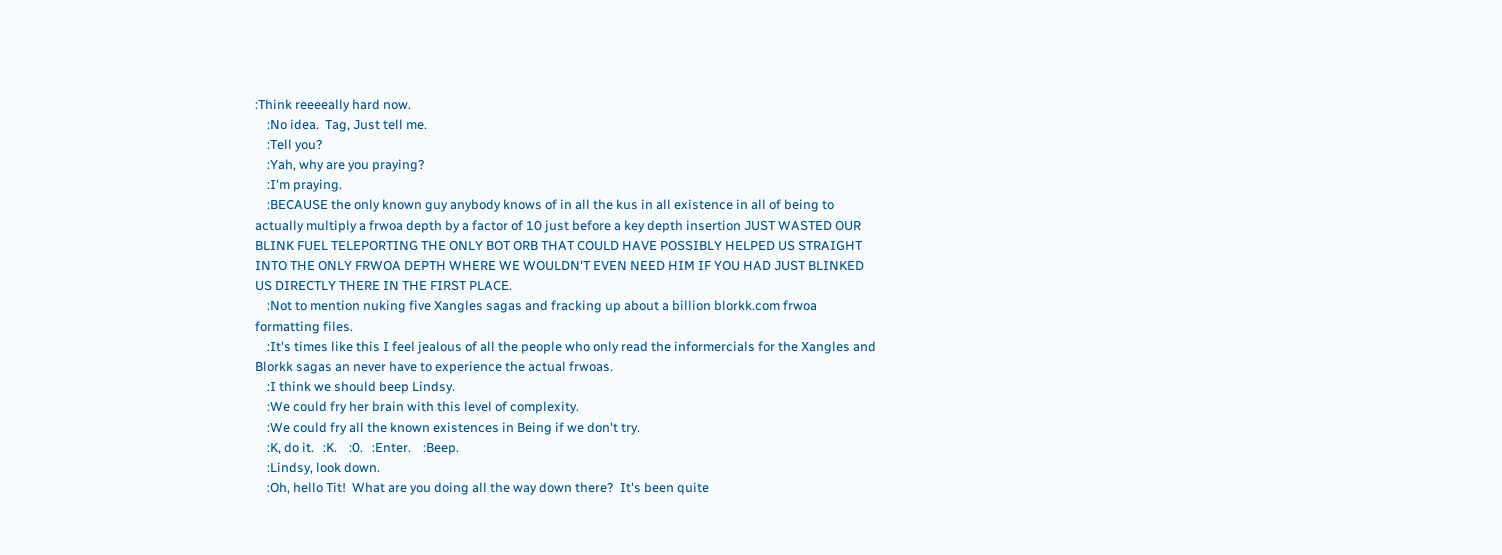:Think reeeeally hard now.
    :No idea.  Tag, Just tell me.
    :Tell you?
    :Yah, why are you praying?
    :I'm praying.
    :BECAUSE the only known guy anybody knows of in all the kus in all existence in all of being to actually multiply a frwoa depth by a factor of 10 just before a key depth insertion JUST WASTED OUR BLINK FUEL TELEPORTING THE ONLY BOT ORB THAT COULD HAVE POSSIBLY HELPED US STRAIGHT INTO THE ONLY FRWOA DEPTH WHERE WE WOULDN'T EVEN NEED HIM IF YOU HAD JUST BLINKED US DIRECTLY THERE IN THE FIRST PLACE.
    :Not to mention nuking five Xangles sagas and fracking up about a billion blorkk.com frwoa formatting files.
    :It's times like this I feel jealous of all the people who only read the informercials for the Xangles and Blorkk sagas an never have to experience the actual frwoas.
    :I think we should beep Lindsy.
    :We could fry her brain with this level of complexity.
    :We could fry all the known existences in Being if we don't try.
    :K, do it.   :K.    :0.   :Enter.    :Beep.
    :Lindsy, look down.
    :Oh, hello Tit!  What are you doing all the way down there?  It's been quite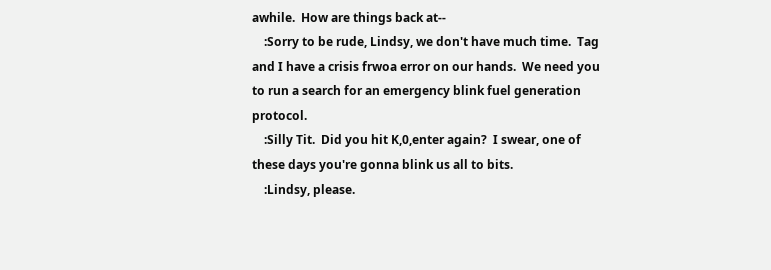awhile.  How are things back at--
    :Sorry to be rude, Lindsy, we don't have much time.  Tag and I have a crisis frwoa error on our hands.  We need you to run a search for an emergency blink fuel generation protocol.
    :Silly Tit.  Did you hit K,0,enter again?  I swear, one of these days you're gonna blink us all to bits.
    :Lindsy, please.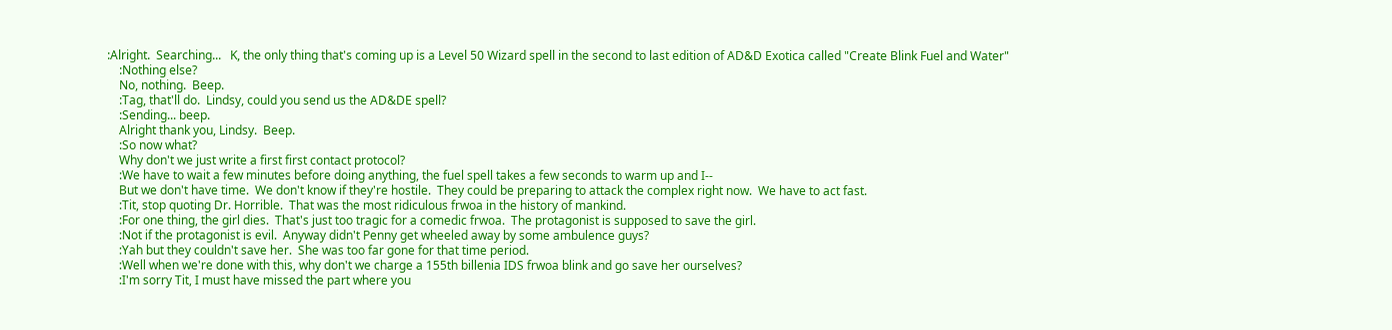:Alright.  Searching...   K, the only thing that's coming up is a Level 50 Wizard spell in the second to last edition of AD&D Exotica called "Create Blink Fuel and Water"
    :Nothing else?
    No, nothing.  Beep.
    :Tag, that'll do.  Lindsy, could you send us the AD&DE spell?
    :Sending... beep.
    Alright thank you, Lindsy.  Beep.
    :So now what?
    Why don't we just write a first first contact protocol?
    :We have to wait a few minutes before doing anything, the fuel spell takes a few seconds to warm up and I--
    But we don't have time.  We don't know if they're hostile.  They could be preparing to attack the complex right now.  We have to act fast.
    :Tit, stop quoting Dr. Horrible.  That was the most ridiculous frwoa in the history of mankind.
    :For one thing, the girl dies.  That's just too tragic for a comedic frwoa.  The protagonist is supposed to save the girl.
    :Not if the protagonist is evil.  Anyway didn't Penny get wheeled away by some ambulence guys?
    :Yah but they couldn't save her.  She was too far gone for that time period.
    :Well when we're done with this, why don't we charge a 155th billenia IDS frwoa blink and go save her ourselves?
    :I'm sorry Tit, I must have missed the part where you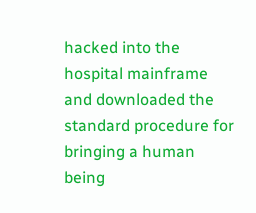hacked into the hospital mainframe and downloaded the standard procedure for bringing a human being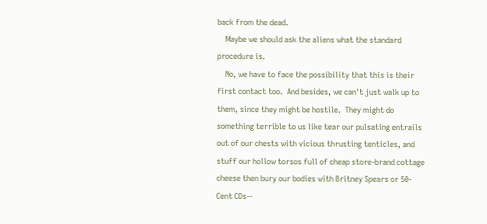back from the dead.
    Maybe we should ask the aliens what the standard procedure is.
    No, we have to face the possibility that this is their first contact too.  And besides, we can't just walk up to them, since they might be hostile.  They might do something terrible to us like tear our pulsating entrails out of our chests with vicious thrusting tenticles, and stuff our hollow torsos full of cheap store-brand cottage cheese then bury our bodies with Britney Spears or 50-Cent CDs--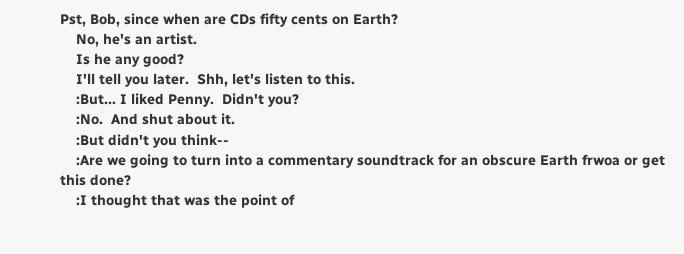Pst, Bob, since when are CDs fifty cents on Earth?
    No, he's an artist.
    Is he any good?
    I'll tell you later.  Shh, let's listen to this.
    :But... I liked Penny.  Didn't you?
    :No.  And shut about it.
    :But didn't you think--
    :Are we going to turn into a commentary soundtrack for an obscure Earth frwoa or get this done?
    :I thought that was the point of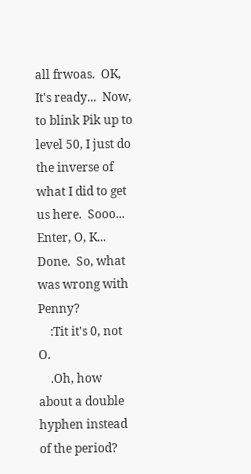all frwoas.  OK, It's ready...  Now, to blink Pik up to level 50, I just do the inverse of what I did to get us here.  Sooo... Enter, O, K... Done.  So, what was wrong with Penny?
    :Tit it's 0, not O.
    .Oh, how about a double hyphen instead of the period?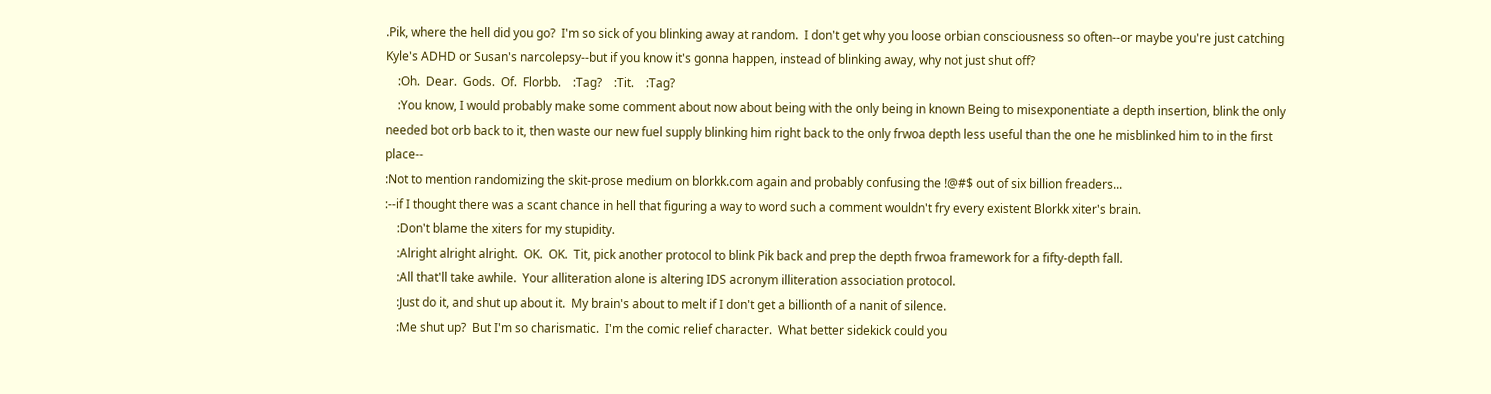.Pik, where the hell did you go?  I'm so sick of you blinking away at random.  I don't get why you loose orbian consciousness so often--or maybe you're just catching Kyle's ADHD or Susan's narcolepsy--but if you know it's gonna happen, instead of blinking away, why not just shut off?
    :Oh.  Dear.  Gods.  Of.  Florbb.    :Tag?    :Tit.    :Tag?
    :You know, I would probably make some comment about now about being with the only being in known Being to misexponentiate a depth insertion, blink the only needed bot orb back to it, then waste our new fuel supply blinking him right back to the only frwoa depth less useful than the one he misblinked him to in the first place--
:Not to mention randomizing the skit-prose medium on blorkk.com again and probably confusing the !@#$ out of six billion freaders...
:--if I thought there was a scant chance in hell that figuring a way to word such a comment wouldn't fry every existent Blorkk xiter's brain.
    :Don't blame the xiters for my stupidity.
    :Alright alright alright.  OK.  OK.  Tit, pick another protocol to blink Pik back and prep the depth frwoa framework for a fifty-depth fall.
    :All that'll take awhile.  Your alliteration alone is altering IDS acronym illiteration association protocol.
    :Just do it, and shut up about it.  My brain's about to melt if I don't get a billionth of a nanit of silence.
    :Me shut up?  But I'm so charismatic.  I'm the comic relief character.  What better sidekick could you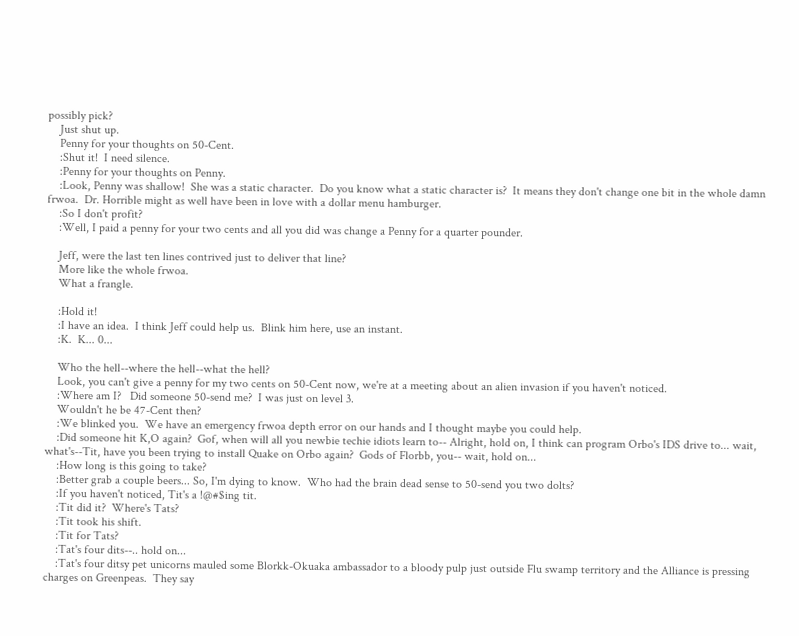possibly pick?
    Just shut up.
    Penny for your thoughts on 50-Cent.
    :Shut it!  I need silence.
    :Penny for your thoughts on Penny.
    :Look, Penny was shallow!  She was a static character.  Do you know what a static character is?  It means they don't change one bit in the whole damn frwoa.  Dr. Horrible might as well have been in love with a dollar menu hamburger.
    :So I don't profit?
    :Well, I paid a penny for your two cents and all you did was change a Penny for a quarter pounder.

    Jeff, were the last ten lines contrived just to deliver that line?
    More like the whole frwoa.
    What a frangle.

    :Hold it!
    :I have an idea.  I think Jeff could help us.  Blink him here, use an instant.
    :K.  K... 0...

    Who the hell--where the hell--what the hell?
    Look, you can't give a penny for my two cents on 50-Cent now, we're at a meeting about an alien invasion if you haven't noticed.
    :Where am I?   Did someone 50-send me?  I was just on level 3.
    Wouldn't he be 47-Cent then?
    :We blinked you.  We have an emergency frwoa depth error on our hands and I thought maybe you could help.
    :Did someone hit K,O again?  Gof, when will all you newbie techie idiots learn to-- Alright, hold on, I think can program Orbo's IDS drive to... wait, what's--Tit, have you been trying to install Quake on Orbo again?  Gods of Florbb, you-- wait, hold on...
    :How long is this going to take?
    :Better grab a couple beers... So, I'm dying to know.  Who had the brain dead sense to 50-send you two dolts?
    :If you haven't noticed, Tit's a !@#$ing tit.
    :Tit did it?  Where's Tats?
    :Tit took his shift.
    :Tit for Tats?
    :Tat's four dits--.. hold on...
    :Tat's four ditsy pet unicorns mauled some Blorkk-Okuaka ambassador to a bloody pulp just outside Flu swamp territory and the Alliance is pressing charges on Greenpeas.  They say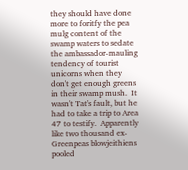they should have done more to foritfy the pea mulg content of the swamp waters to sedate the ambassador-mauling tendency of tourist unicorns when they don't get enough greens in their swamp mush.  It wasn't Tat's fault, but he had to take a trip to Area 47 to testify.  Apparently like two thousand ex-Greenpeas blowjeithiens pooled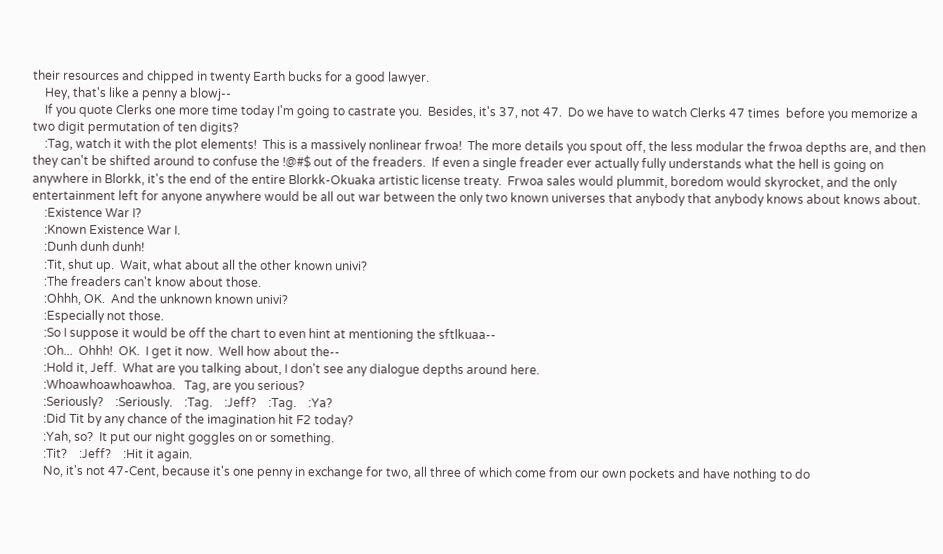their resources and chipped in twenty Earth bucks for a good lawyer.
    Hey, that's like a penny a blowj--
    If you quote Clerks one more time today I'm going to castrate you.  Besides, it's 37, not 47.  Do we have to watch Clerks 47 times  before you memorize a two digit permutation of ten digits?
    :Tag, watch it with the plot elements!  This is a massively nonlinear frwoa!  The more details you spout off, the less modular the frwoa depths are, and then they can't be shifted around to confuse the !@#$ out of the freaders.  If even a single freader ever actually fully understands what the hell is going on anywhere in Blorkk, it's the end of the entire Blorkk-Okuaka artistic license treaty.  Frwoa sales would plummit, boredom would skyrocket, and the only entertainment left for anyone anywhere would be all out war between the only two known universes that anybody that anybody knows about knows about.
    :Existence War I?
    :Known Existence War I.
    :Dunh dunh dunh!
    :Tit, shut up.  Wait, what about all the other known univi?
    :The freaders can't know about those.
    :Ohhh, OK.  And the unknown known univi?
    :Especially not those.
    :So I suppose it would be off the chart to even hint at mentioning the sftlkuaa--
    :Oh...  Ohhh!  OK.  I get it now.  Well how about the--
    :Hold it, Jeff.  What are you talking about, I don't see any dialogue depths around here.
    :Whoawhoawhoawhoa.   Tag, are you serious?
    :Seriously?    :Seriously.    :Tag.    :Jeff?    :Tag.    :Ya?
    :Did Tit by any chance of the imagination hit F2 today?
    :Yah, so?  It put our night goggles on or something.
    :Tit?    :Jeff?    :Hit it again.
    No, it's not 47-Cent, because it's one penny in exchange for two, all three of which come from our own pockets and have nothing to do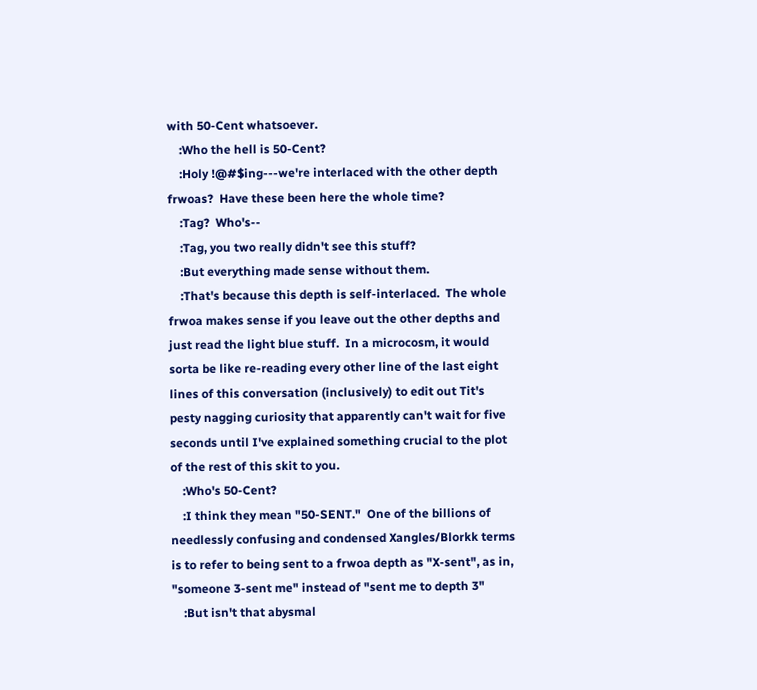with 50-Cent whatsoever.
    :Who the hell is 50-Cent?
    :Holy !@#$ing---we're interlaced with the other depth frwoas?  Have these been here the whole time?
    :Tag?  Who's--
    :Tag, you two really didn't see this stuff?
    :But everything made sense without them.
    :That's because this depth is self-interlaced.  The whole frwoa makes sense if you leave out the other depths and just read the light blue stuff.  In a microcosm, it would sorta be like re-reading every other line of the last eight lines of this conversation (inclusively) to edit out Tit's pesty nagging curiosity that apparently can't wait for five seconds until I've explained something crucial to the plot of the rest of this skit to you.
    :Who's 50-Cent?
    :I think they mean "50-SENT."  One of the billions of needlessly confusing and condensed Xangles/Blorkk terms is to refer to being sent to a frwoa depth as "X-sent", as in, "someone 3-sent me" instead of "sent me to depth 3"
    :But isn't that abysmal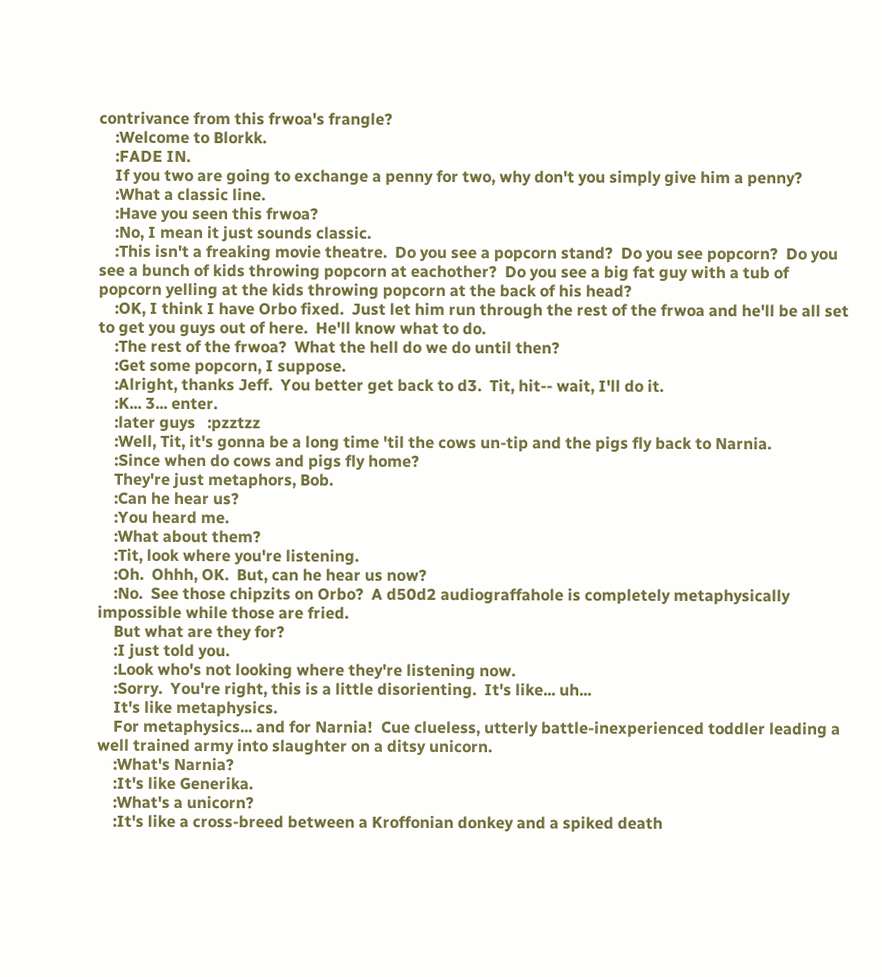contrivance from this frwoa's frangle?
    :Welcome to Blorkk.
    :FADE IN.
    If you two are going to exchange a penny for two, why don't you simply give him a penny?
    :What a classic line.
    :Have you seen this frwoa?
    :No, I mean it just sounds classic.
    :This isn't a freaking movie theatre.  Do you see a popcorn stand?  Do you see popcorn?  Do you see a bunch of kids throwing popcorn at eachother?  Do you see a big fat guy with a tub of popcorn yelling at the kids throwing popcorn at the back of his head?
    :OK, I think I have Orbo fixed.  Just let him run through the rest of the frwoa and he'll be all set to get you guys out of here.  He'll know what to do.
    :The rest of the frwoa?  What the hell do we do until then?
    :Get some popcorn, I suppose.
    :Alright, thanks Jeff.  You better get back to d3.  Tit, hit-- wait, I'll do it.
    :K... 3... enter.
    :later guys   :pzztzz
    :Well, Tit, it's gonna be a long time 'til the cows un-tip and the pigs fly back to Narnia.
    :Since when do cows and pigs fly home?
    They're just metaphors, Bob.
    :Can he hear us?
    :You heard me.
    :What about them?
    :Tit, look where you're listening.
    :Oh.  Ohhh, OK.  But, can he hear us now?
    :No.  See those chipzits on Orbo?  A d50d2 audiograffahole is completely metaphysically impossible while those are fried.
    But what are they for?
    :I just told you.
    :Look who's not looking where they're listening now.
    :Sorry.  You're right, this is a little disorienting.  It's like... uh...
    It's like metaphysics.
    For metaphysics... and for Narnia!  Cue clueless, utterly battle-inexperienced toddler leading a well trained army into slaughter on a ditsy unicorn.
    :What's Narnia?
    :It's like Generika.
    :What's a unicorn?
    :It's like a cross-breed between a Kroffonian donkey and a spiked death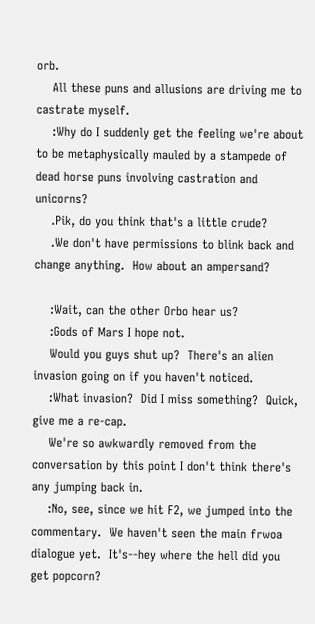orb.
    All these puns and allusions are driving me to castrate myself.
    :Why do I suddenly get the feeling we're about to be metaphysically mauled by a stampede of dead horse puns involving castration and unicorns?
    .Pik, do you think that's a little crude?
    .We don't have permissions to blink back and change anything.  How about an ampersand?

    :Wait, can the other Orbo hear us?
    :Gods of Mars I hope not.
    Would you guys shut up?  There's an alien invasion going on if you haven't noticed.
    :What invasion?  Did I miss something?  Quick, give me a re-cap.
    We're so awkwardly removed from the conversation by this point I don't think there's any jumping back in.
    :No, see, since we hit F2, we jumped into the commentary.  We haven't seen the main frwoa dialogue yet.  It's--hey where the hell did you get popcorn?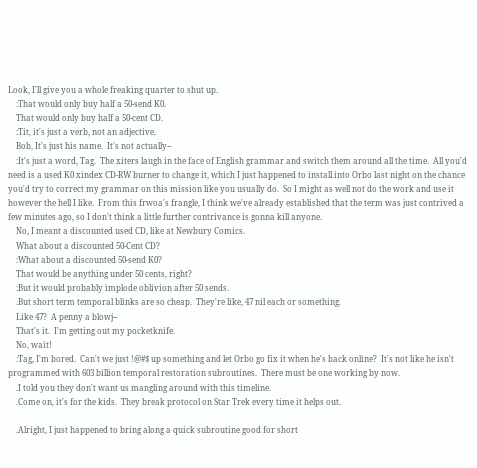Look, I'll give you a whole freaking quarter to shut up.
    :That would only buy half a 50-send K0.
    That would only buy half a 50-cent CD.
    :Tit, it's just a verb, not an adjective.
    Bob, It's just his name.  It's not actually--
    :It's just a word, Tag.  The xiters laugh in the face of English grammar and switch them around all the time.  All you'd need is a used K0 xindex CD-RW burner to change it, which I just happened to install into Orbo last night on the chance you'd try to correct my grammar on this mission like you usually do.  So I might as well not do the work and use it however the hell I like.  From this frwoa's frangle, I think we've already established that the term was just contrived a few minutes ago, so I don't think a little further contrivance is gonna kill anyone.
    No, I meant a discounted used CD, like at Newbury Comics.
    What about a discounted 50-Cent CD?
    :What about a discounted 50-send K0?
    That would be anything under 50 cents, right?
    :But it would probably implode oblivion after 50 sends.
    .But short term temporal blinks are so cheap.  They're like, 47 nil each or something.
    Like 47?  A penny a blowj--
    That's it.  I'm getting out my pocketknife.
    No, wait!
    :Tag, I'm bored.  Can't we just !@#$ up something and let Orbo go fix it when he's back online?  It's not like he isn't programmed with 603 billion temporal restoration subroutines.  There must be one working by now.
    .I told you they don't want us mangling around with this timeline.
    .Come on, it's for the kids.  They break protocol on Star Trek every time it helps out.

    .Alright, I just happened to bring along a quick subroutine good for short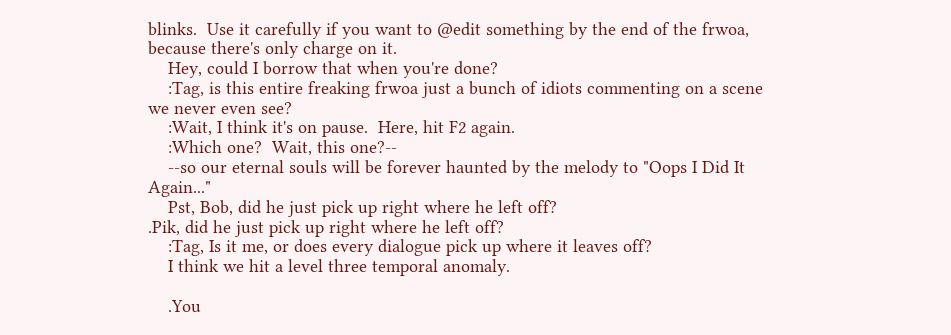blinks.  Use it carefully if you want to @edit something by the end of the frwoa, because there's only charge on it.
    Hey, could I borrow that when you're done?
    :Tag, is this entire freaking frwoa just a bunch of idiots commenting on a scene we never even see?
    :Wait, I think it's on pause.  Here, hit F2 again.
    :Which one?  Wait, this one?--
    --so our eternal souls will be forever haunted by the melody to "Oops I Did It Again..."
    Pst, Bob, did he just pick up right where he left off?
.Pik, did he just pick up right where he left off?
    :Tag, Is it me, or does every dialogue pick up where it leaves off?
    I think we hit a level three temporal anomaly.

    .You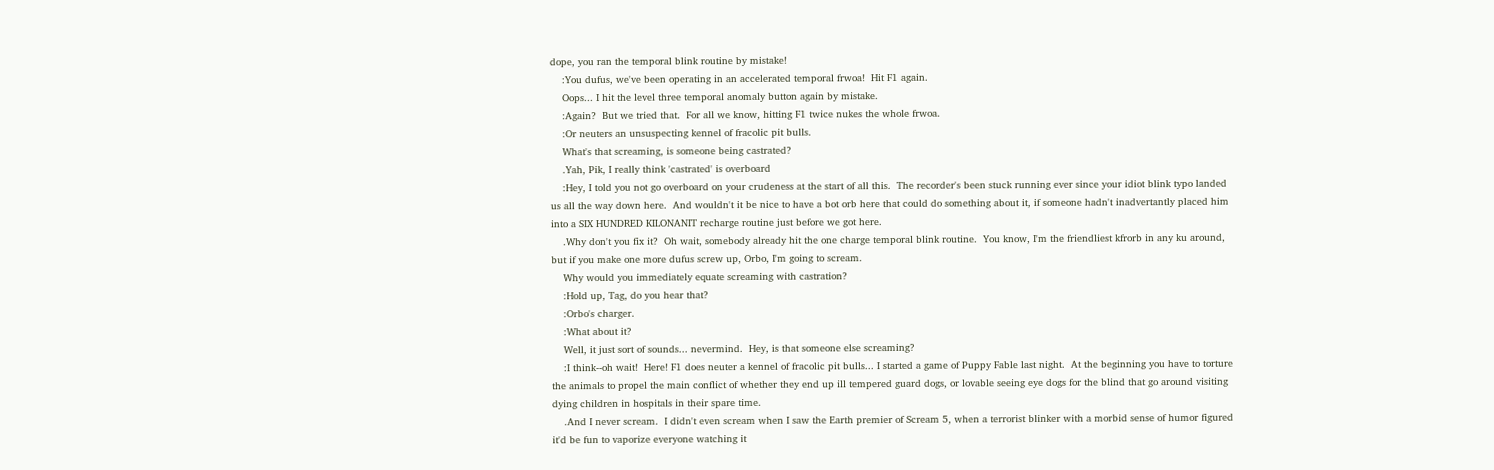dope, you ran the temporal blink routine by mistake!
    :You dufus, we've been operating in an accelerated temporal frwoa!  Hit F1 again.
    Oops... I hit the level three temporal anomaly button again by mistake.
    :Again?  But we tried that.  For all we know, hitting F1 twice nukes the whole frwoa.
    :Or neuters an unsuspecting kennel of fracolic pit bulls.
    What's that screaming, is someone being castrated?
    .Yah, Pik, I really think 'castrated' is overboard
    :Hey, I told you not go overboard on your crudeness at the start of all this.  The recorder's been stuck running ever since your idiot blink typo landed us all the way down here.  And wouldn't it be nice to have a bot orb here that could do something about it, if someone hadn't inadvertantly placed him into a SIX HUNDRED KILONANIT recharge routine just before we got here.
    .Why don't you fix it?  Oh wait, somebody already hit the one charge temporal blink routine.  You know, I'm the friendliest kfrorb in any ku around, but if you make one more dufus screw up, Orbo, I'm going to scream.
    Why would you immediately equate screaming with castration?
    :Hold up, Tag, do you hear that?
    :Orbo's charger.
    :What about it?
    Well, it just sort of sounds... nevermind.  Hey, is that someone else screaming?
    :I think--oh wait!  Here! F1 does neuter a kennel of fracolic pit bulls... I started a game of Puppy Fable last night.  At the beginning you have to torture the animals to propel the main conflict of whether they end up ill tempered guard dogs, or lovable seeing eye dogs for the blind that go around visiting dying children in hospitals in their spare time.
    .And I never scream.  I didn't even scream when I saw the Earth premier of Scream 5, when a terrorist blinker with a morbid sense of humor figured it'd be fun to vaporize everyone watching it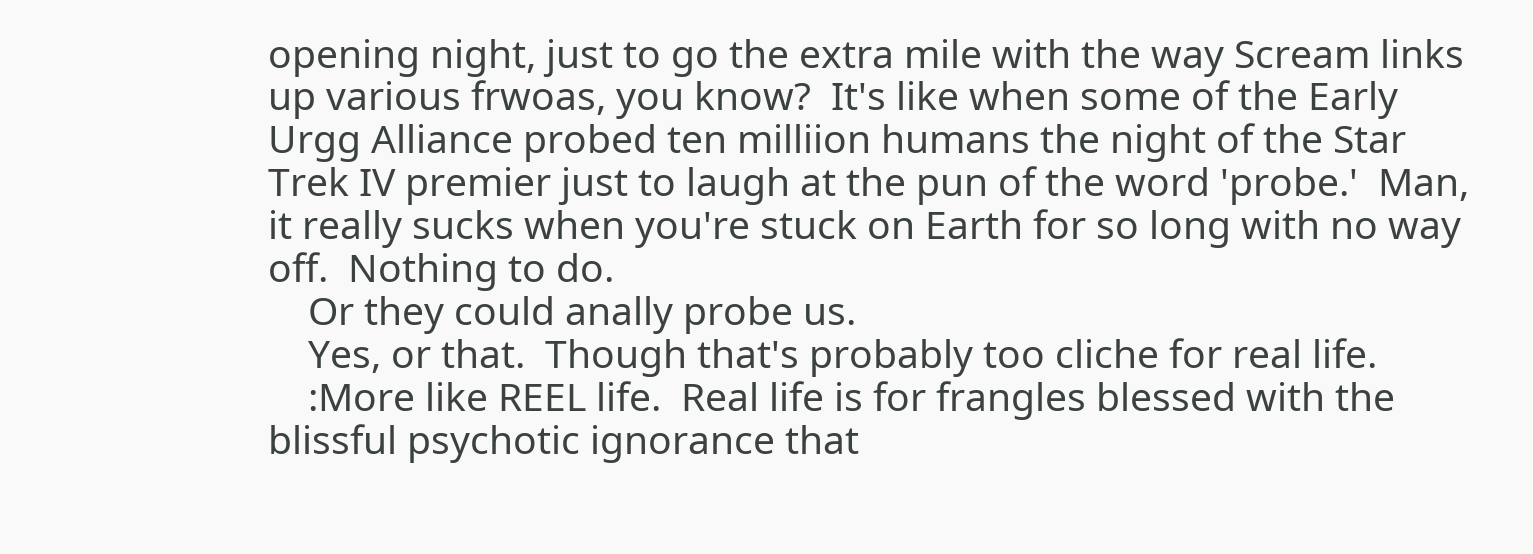opening night, just to go the extra mile with the way Scream links up various frwoas, you know?  It's like when some of the Early Urgg Alliance probed ten milliion humans the night of the Star Trek IV premier just to laugh at the pun of the word 'probe.'  Man, it really sucks when you're stuck on Earth for so long with no way off.  Nothing to do.
    Or they could anally probe us.
    Yes, or that.  Though that's probably too cliche for real life.
    :More like REEL life.  Real life is for frangles blessed with the blissful psychotic ignorance that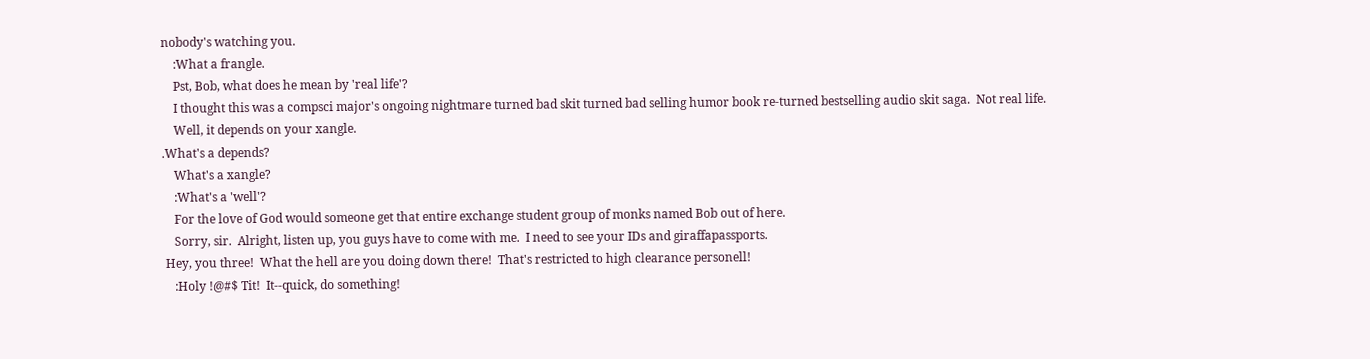nobody's watching you.
    :What a frangle.
    Pst, Bob, what does he mean by 'real life'?
    I thought this was a compsci major's ongoing nightmare turned bad skit turned bad selling humor book re-turned bestselling audio skit saga.  Not real life.
    Well, it depends on your xangle.
.What's a depends?
    What's a xangle?
    :What's a 'well'?
    For the love of God would someone get that entire exchange student group of monks named Bob out of here.
    Sorry, sir.  Alright, listen up, you guys have to come with me.  I need to see your IDs and giraffapassports.
 Hey, you three!  What the hell are you doing down there!  That's restricted to high clearance personell!
    :Holy !@#$ Tit!  It--quick, do something!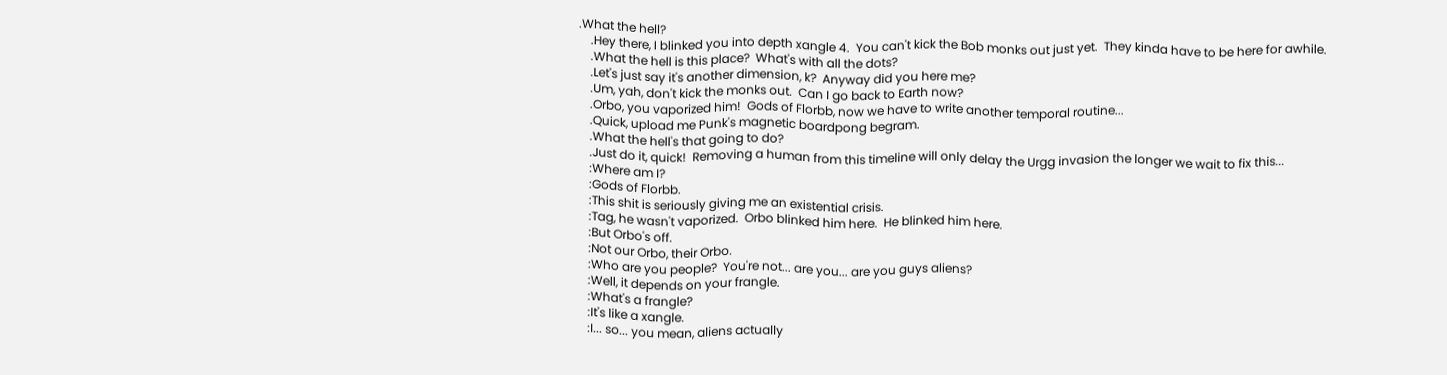.What the hell?
    .Hey there, I blinked you into depth xangle 4.  You can't kick the Bob monks out just yet.  They kinda have to be here for awhile.
    .What the hell is this place?  What's with all the dots?
    .Let's just say it's another dimension, k?  Anyway did you here me?
    .Um, yah, don't kick the monks out.  Can I go back to Earth now?
    .Orbo, you vaporized him!  Gods of Florbb, now we have to write another temporal routine...
    .Quick, upload me Punk's magnetic boardpong begram.
    .What the hell's that going to do?
    .Just do it, quick!  Removing a human from this timeline will only delay the Urgg invasion the longer we wait to fix this...
    :Where am I?
    :Gods of Florbb.
    :This shit is seriously giving me an existential crisis.
    :Tag, he wasn't vaporized.  Orbo blinked him here.  He blinked him here.
    :But Orbo's off.
    :Not our Orbo, their Orbo.
    :Who are you people?  You're not... are you... are you guys aliens?
    :Well, it depends on your frangle.
    :What's a frangle?
    :It's like a xangle.
    :I... so... you mean, aliens actually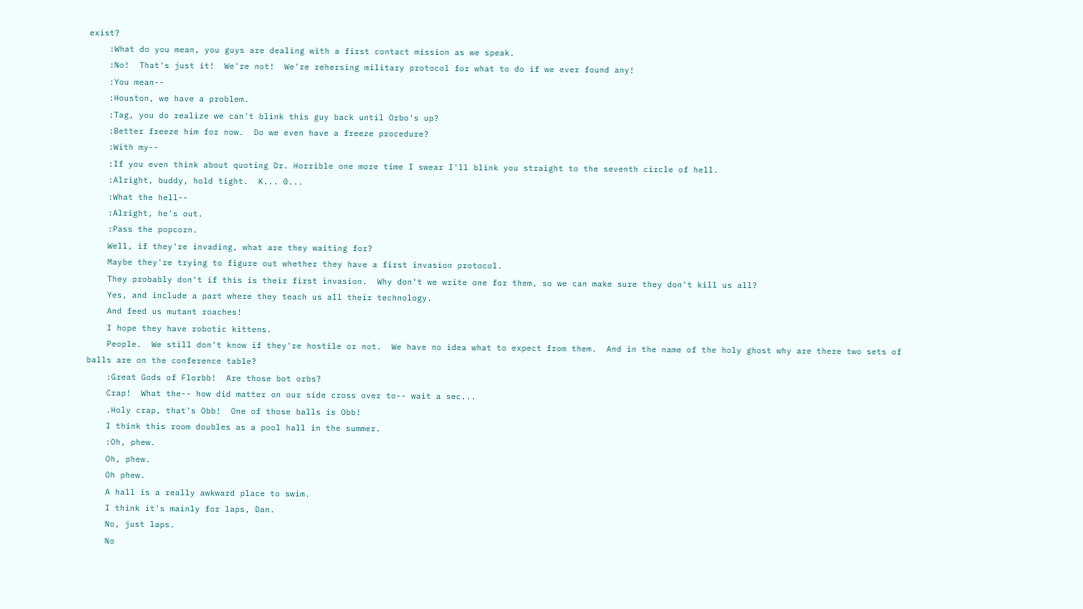exist?
    :What do you mean, you guys are dealing with a first contact mission as we speak.
    :No!  That's just it!  We're not!  We're rehersing military protocol for what to do if we ever found any!
    :You mean--
    :Houston, we have a problem.
    :Tag, you do realize we can't blink this guy back until Orbo's up?
    :Better freeze him for now.  Do we even have a freeze procedure?
    :With my--
    :If you even think about quoting Dr. Horrible one more time I swear I'll blink you straight to the seventh circle of hell.
    :Alright, buddy, hold tight.  K... 0...
    :What the hell--
    :Alright, he's out.
    :Pass the popcorn.
    Well, if they're invading, what are they waiting for?
    Maybe they're trying to figure out whether they have a first invasion protocol.
    They probably don't if this is their first invasion.  Why don't we write one for them, so we can make sure they don't kill us all?
    Yes, and include a part where they teach us all their technology.
    And feed us mutant roaches!
    I hope they have robotic kittens.
    People.  We still don't know if they're hostile or not.  We have no idea what to expect from them.  And in the name of the holy ghost why are there two sets of balls are on the conference table?
    :Great Gods of Florbb!  Are those bot orbs?
    Crap!  What the-- how did matter on our side cross over to-- wait a sec...
    .Holy crap, that's Obb!  One of those balls is Obb!
    I think this room doubles as a pool hall in the summer.
    :Oh, phew.
    Oh, phew.
    Oh phew.
    A hall is a really awkward place to swim.
    I think it's mainly for laps, Dan.
    No, just laps.
    No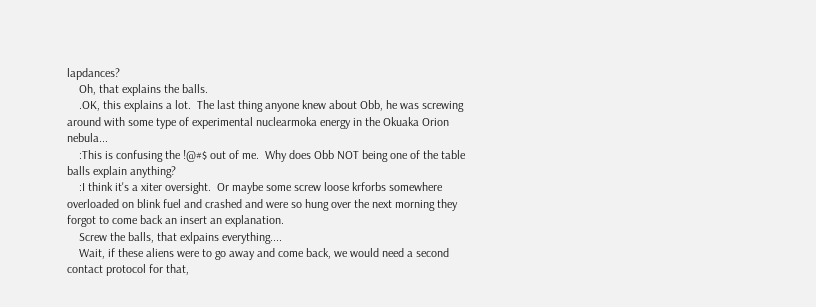lapdances?
    Oh, that explains the balls.
    .OK, this explains a lot.  The last thing anyone knew about Obb, he was screwing around with some type of experimental nuclearmoka energy in the Okuaka Orion nebula...
    :This is confusing the !@#$ out of me.  Why does Obb NOT being one of the table balls explain anything?
    :I think it's a xiter oversight.  Or maybe some screw loose krforbs somewhere overloaded on blink fuel and crashed and were so hung over the next morning they forgot to come back an insert an explanation.
    Screw the balls, that exlpains everything....
    Wait, if these aliens were to go away and come back, we would need a second contact protocol for that,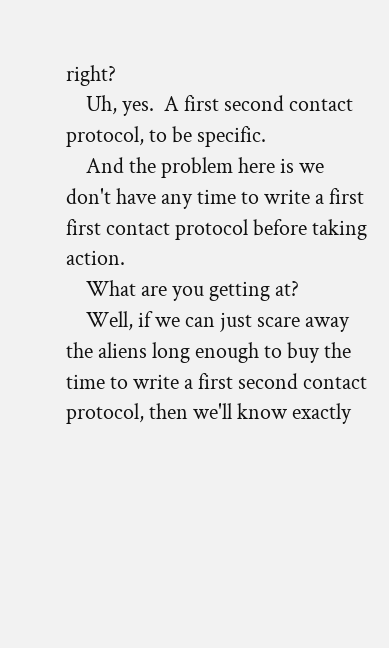right?
    Uh, yes.  A first second contact protocol, to be specific.
    And the problem here is we don't have any time to write a first first contact protocol before taking action.
    What are you getting at?
    Well, if we can just scare away the aliens long enough to buy the time to write a first second contact protocol, then we'll know exactly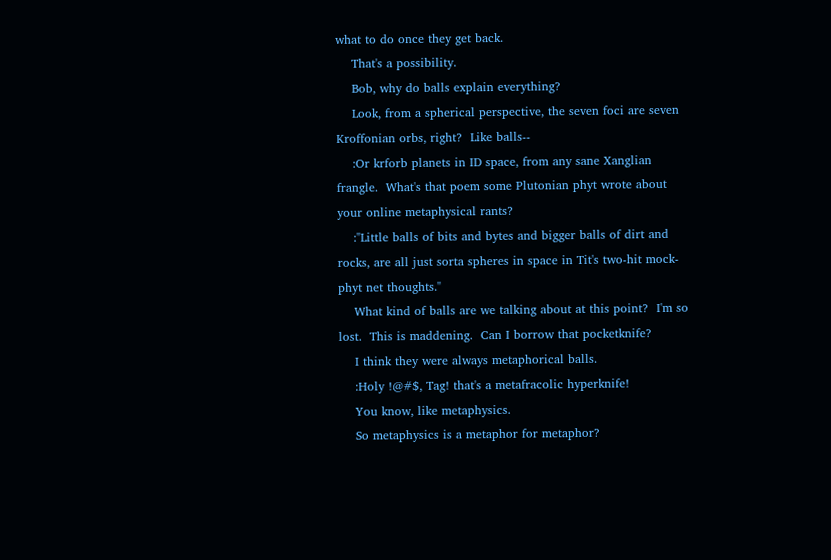what to do once they get back.
    That's a possibility.
    Bob, why do balls explain everything?
    Look, from a spherical perspective, the seven foci are seven Kroffonian orbs, right?  Like balls--
    :Or krforb planets in ID space, from any sane Xanglian frangle.  What's that poem some Plutonian phyt wrote about your online metaphysical rants?
    :"Little balls of bits and bytes and bigger balls of dirt and rocks, are all just sorta spheres in space in Tit's two-hit mock-phyt net thoughts."
    What kind of balls are we talking about at this point?  I'm so lost.  This is maddening.  Can I borrow that pocketknife?
    I think they were always metaphorical balls.
    :Holy !@#$, Tag! that's a metafracolic hyperknife!
    You know, like metaphysics.
    So metaphysics is a metaphor for metaphor?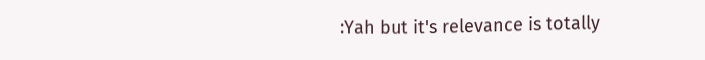:Yah but it's relevance is totally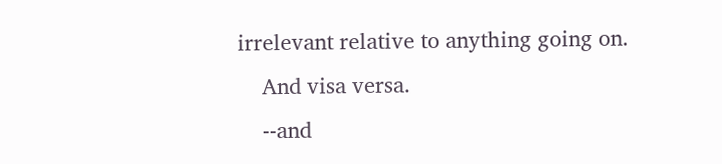irrelevant relative to anything going on.
    And visa versa.
    --and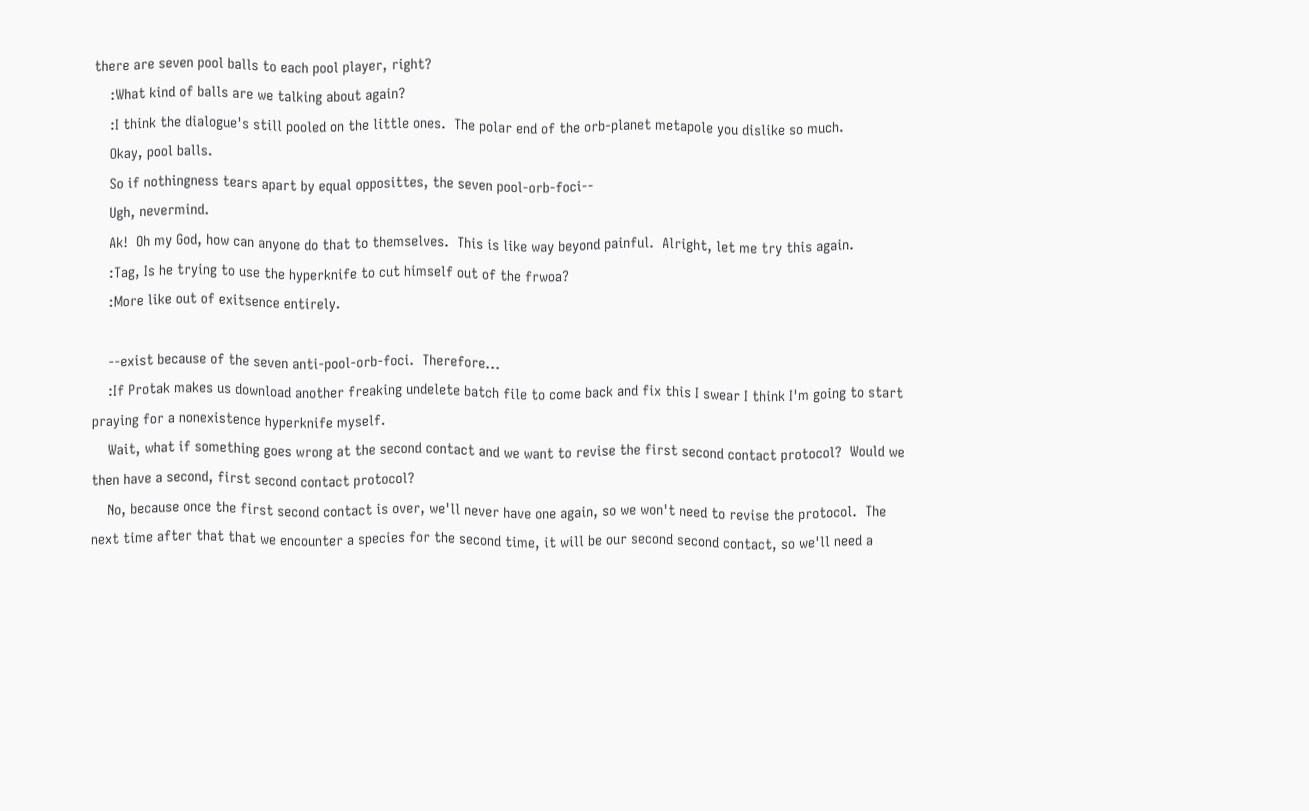there are seven pool balls to each pool player, right?
    :What kind of balls are we talking about again?
    :I think the dialogue's still pooled on the little ones.  The polar end of the orb-planet metapole you dislike so much.
    Okay, pool balls.
    So if nothingness tears apart by equal opposittes, the seven pool-orb-foci--
    Ugh, nevermind.
    Ak!  Oh my God, how can anyone do that to themselves.  This is like way beyond painful.  Alright, let me try this again.
    :Tag, Is he trying to use the hyperknife to cut himself out of the frwoa?
    :More like out of exitsence entirely.

    --exist because of the seven anti-pool-orb-foci.  Therefore...
    :If Protak makes us download another freaking undelete batch file to come back and fix this I swear I think I'm going to start praying for a nonexistence hyperknife myself.
    Wait, what if something goes wrong at the second contact and we want to revise the first second contact protocol?  Would we then have a second, first second contact protocol?
    No, because once the first second contact is over, we'll never have one again, so we won't need to revise the protocol.  The next time after that that we encounter a species for the second time, it will be our second second contact, so we'll need a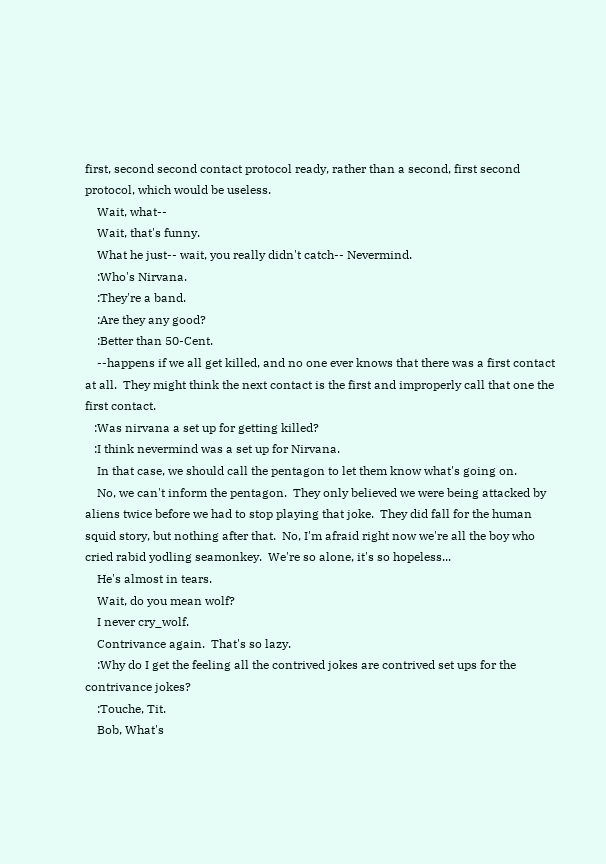first, second second contact protocol ready, rather than a second, first second protocol, which would be useless.
    Wait, what--
    Wait, that's funny.
    What he just-- wait, you really didn't catch-- Nevermind.
    :Who's Nirvana.
    :They're a band.
    :Are they any good?
    :Better than 50-Cent.
    --happens if we all get killed, and no one ever knows that there was a first contact at all.  They might think the next contact is the first and improperly call that one the first contact.
   :Was nirvana a set up for getting killed?
   :I think nevermind was a set up for Nirvana.
    In that case, we should call the pentagon to let them know what's going on.
    No, we can't inform the pentagon.  They only believed we were being attacked by aliens twice before we had to stop playing that joke.  They did fall for the human squid story, but nothing after that.  No, I'm afraid right now we're all the boy who cried rabid yodling seamonkey.  We're so alone, it's so hopeless...
    He's almost in tears.
    Wait, do you mean wolf?
    I never cry_wolf.
    Contrivance again.  That's so lazy.
    :Why do I get the feeling all the contrived jokes are contrived set ups for the contrivance jokes?
    :Touche, Tit.
    Bob, What's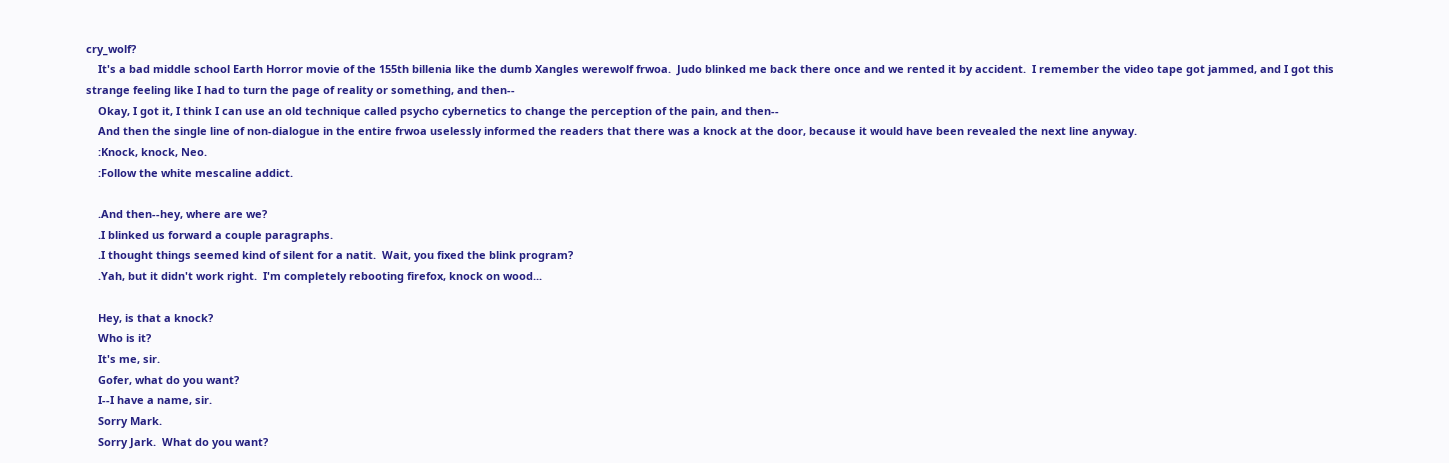cry_wolf?
    It's a bad middle school Earth Horror movie of the 155th billenia like the dumb Xangles werewolf frwoa.  Judo blinked me back there once and we rented it by accident.  I remember the video tape got jammed, and I got this strange feeling like I had to turn the page of reality or something, and then--
    Okay, I got it, I think I can use an old technique called psycho cybernetics to change the perception of the pain, and then--
    And then the single line of non-dialogue in the entire frwoa uselessly informed the readers that there was a knock at the door, because it would have been revealed the next line anyway.
    :Knock, knock, Neo.
    :Follow the white mescaline addict.

    .And then--hey, where are we?
    .I blinked us forward a couple paragraphs.
    .I thought things seemed kind of silent for a natit.  Wait, you fixed the blink program?
    .Yah, but it didn't work right.  I'm completely rebooting firefox, knock on wood...

    Hey, is that a knock?
    Who is it?
    It's me, sir.
    Gofer, what do you want?
    I--I have a name, sir.
    Sorry Mark.
    Sorry Jark.  What do you want?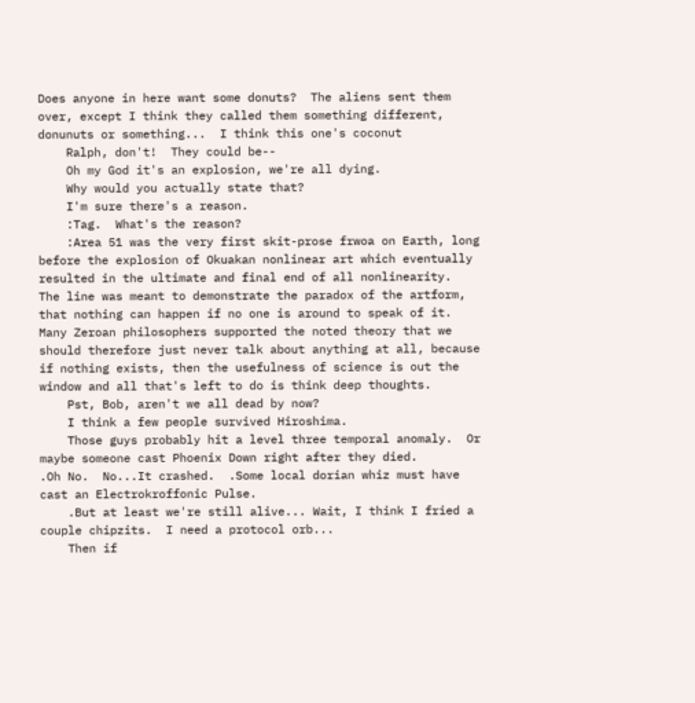Does anyone in here want some donuts?  The aliens sent them over, except I think they called them something different, donunuts or something...  I think this one's coconut
    Ralph, don't!  They could be--
    Oh my God it's an explosion, we're all dying.
    Why would you actually state that?
    I'm sure there's a reason.
    :Tag.  What's the reason?
    :Area 51 was the very first skit-prose frwoa on Earth, long before the explosion of Okuakan nonlinear art which eventually resulted in the ultimate and final end of all nonlinearity.  The line was meant to demonstrate the paradox of the artform, that nothing can happen if no one is around to speak of it.  Many Zeroan philosophers supported the noted theory that we should therefore just never talk about anything at all, because if nothing exists, then the usefulness of science is out the window and all that's left to do is think deep thoughts.
    Pst, Bob, aren't we all dead by now?
    I think a few people survived Hiroshima.
    Those guys probably hit a level three temporal anomaly.  Or maybe someone cast Phoenix Down right after they died.
.Oh No.  No...It crashed.  .Some local dorian whiz must have cast an Electrokroffonic Pulse.
    .But at least we're still alive... Wait, I think I fried a couple chipzits.  I need a protocol orb...
    Then if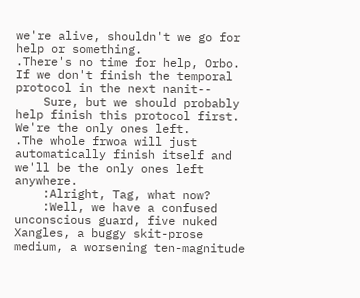we're alive, shouldn't we go for help or something.
.There's no time for help, Orbo.  If we don't finish the temporal protocol in the next nanit--
    Sure, but we should probably help finish this protocol first.  We're the only ones left.
.The whole frwoa will just automatically finish itself and we'll be the only ones left anywhere.
    :Alright, Tag, what now?
    :Well, we have a confused unconscious guard, five nuked Xangles, a buggy skit-prose medium, a worsening ten-magnitude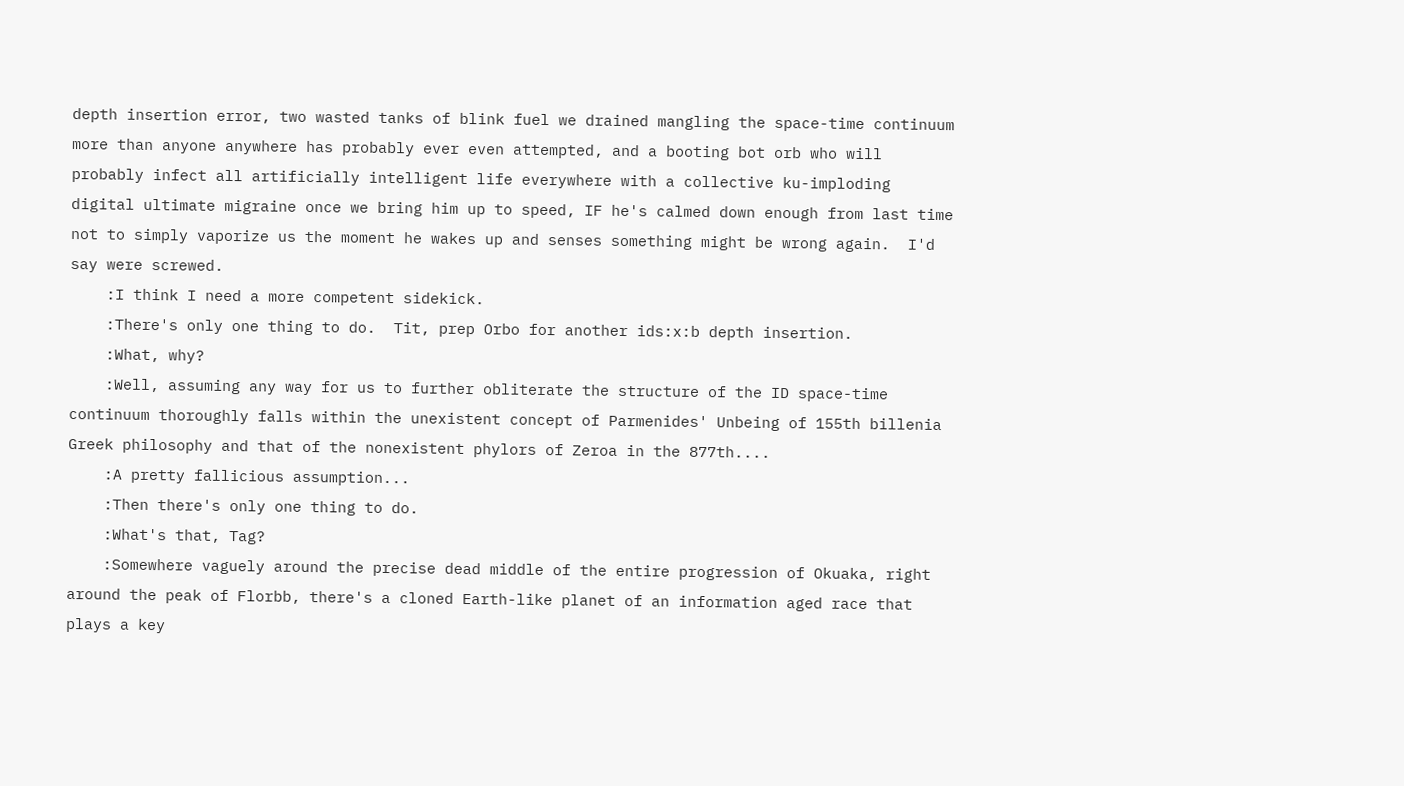depth insertion error, two wasted tanks of blink fuel we drained mangling the space-time continuum more than anyone anywhere has probably ever even attempted, and a booting bot orb who will probably infect all artificially intelligent life everywhere with a collective ku-imploding digital ultimate migraine once we bring him up to speed, IF he's calmed down enough from last time not to simply vaporize us the moment he wakes up and senses something might be wrong again.  I'd say were screwed.
    :I think I need a more competent sidekick.
    :There's only one thing to do.  Tit, prep Orbo for another ids:x:b depth insertion.
    :What, why?
    :Well, assuming any way for us to further obliterate the structure of the ID space-time continuum thoroughly falls within the unexistent concept of Parmenides' Unbeing of 155th billenia Greek philosophy and that of the nonexistent phylors of Zeroa in the 877th....
    :A pretty fallicious assumption...
    :Then there's only one thing to do.
    :What's that, Tag?
    :Somewhere vaguely around the precise dead middle of the entire progression of Okuaka, right around the peak of Florbb, there's a cloned Earth-like planet of an information aged race that plays a key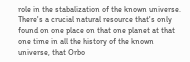role in the stabalization of the known universe.  There's a crucial natural resource that's only found on one place on that one planet at that one time in all the history of the known universe, that Orbo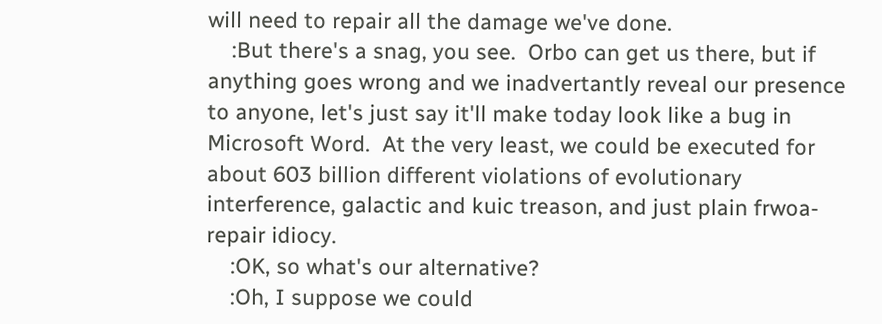will need to repair all the damage we've done.
    :But there's a snag, you see.  Orbo can get us there, but if anything goes wrong and we inadvertantly reveal our presence to anyone, let's just say it'll make today look like a bug in Microsoft Word.  At the very least, we could be executed for about 603 billion different violations of evolutionary interference, galactic and kuic treason, and just plain frwoa-repair idiocy.
    :OK, so what's our alternative?
    :Oh, I suppose we could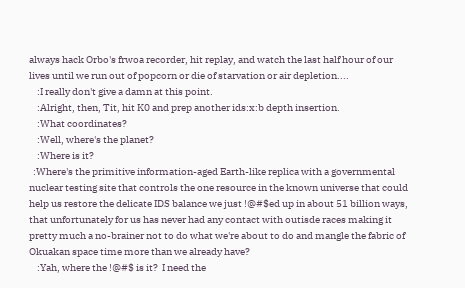always hack Orbo's frwoa recorder, hit replay, and watch the last half hour of our lives until we run out of popcorn or die of starvation or air depletion....
    :I really don't give a damn at this point.
    :Alright, then, Tit, hit K0 and prep another ids:x:b depth insertion.
    :What coordinates?
    :Well, where's the planet?
    :Where is it?
  :Where's the primitive information-aged Earth-like replica with a governmental nuclear testing site that controls the one resource in the known universe that could help us restore the delicate IDS balance we just !@#$ed up in about 51 billion ways, that unfortunately for us has never had any contact with outisde races making it pretty much a no-brainer not to do what we're about to do and mangle the fabric of Okuakan space time more than we already have?
    :Yah, where the !@#$ is it?  I need the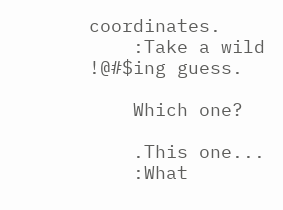coordinates.
    :Take a wild !@#$ing guess.

    Which one?

    .This one...
    :What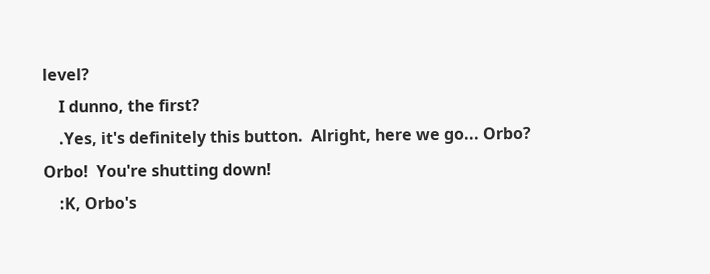level?
    I dunno, the first?
    .Yes, it's definitely this button.  Alright, here we go... Orbo?  Orbo!  You're shutting down!
    :K, Orbo's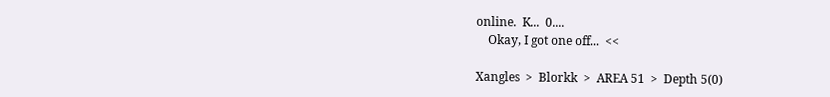online.  K...  0....
    Okay, I got one off...  <<

Xangles  >  Blorkk  >  AREA 51  >  Depth 5(0)